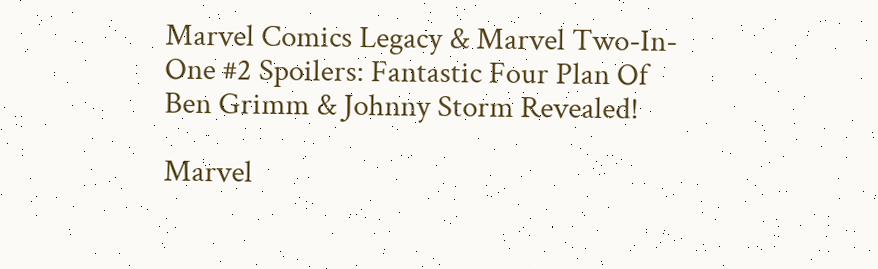Marvel Comics Legacy & Marvel Two-In-One #2 Spoilers: Fantastic Four Plan Of Ben Grimm & Johnny Storm Revealed!

Marvel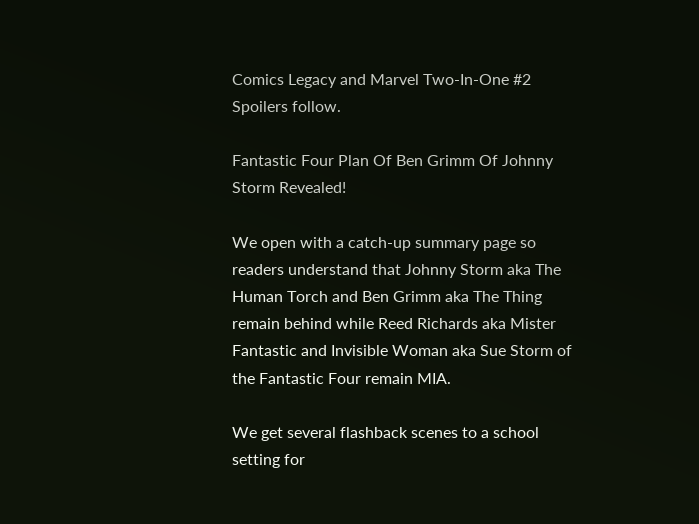Comics Legacy and Marvel Two-In-One #2 Spoilers follow.

Fantastic Four Plan Of Ben Grimm Of Johnny Storm Revealed!

We open with a catch-up summary page so readers understand that Johnny Storm aka The Human Torch and Ben Grimm aka The Thing remain behind while Reed Richards aka Mister Fantastic and Invisible Woman aka Sue Storm of the Fantastic Four remain MIA.

We get several flashback scenes to a school setting for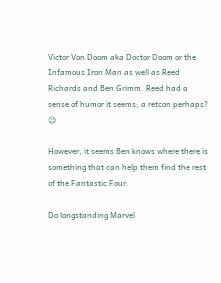Victor Von Doom aka Doctor Doom or the Infamous Iron Man as well as Reed Richards and Ben Grimm. Reed had a sense of humor it seems; a retcon perhaps? 😉

However, it seems Ben knows where there is something that can help them find the rest of the Fantastic Four.

Do longstanding Marvel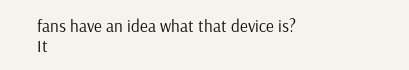fans have an idea what that device is? It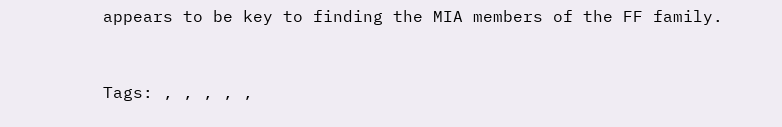appears to be key to finding the MIA members of the FF family.


Tags: , , , , ,